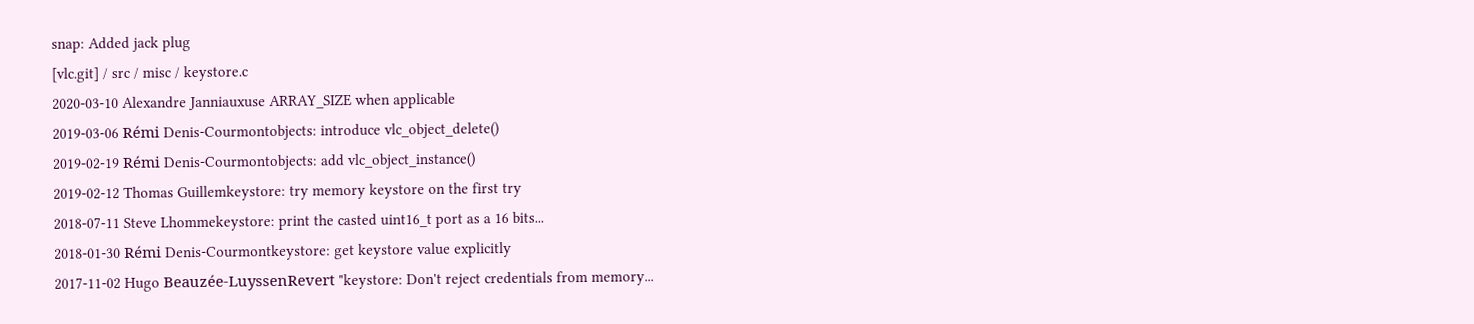snap: Added jack plug
[vlc.git] / src / misc / keystore.c
2020-03-10 Alexandre Janniauxuse ARRAY_SIZE when applicable
2019-03-06 Rémi Denis-Courmontobjects: introduce vlc_object_delete()
2019-02-19 Rémi Denis-Courmontobjects: add vlc_object_instance()
2019-02-12 Thomas Guillemkeystore: try memory keystore on the first try
2018-07-11 Steve Lhommekeystore: print the casted uint16_t port as a 16 bits...
2018-01-30 Rémi Denis-Courmontkeystore: get keystore value explicitly
2017-11-02 Hugo Beauzée-LuyssenRevert "keystore: Don't reject credentials from memory...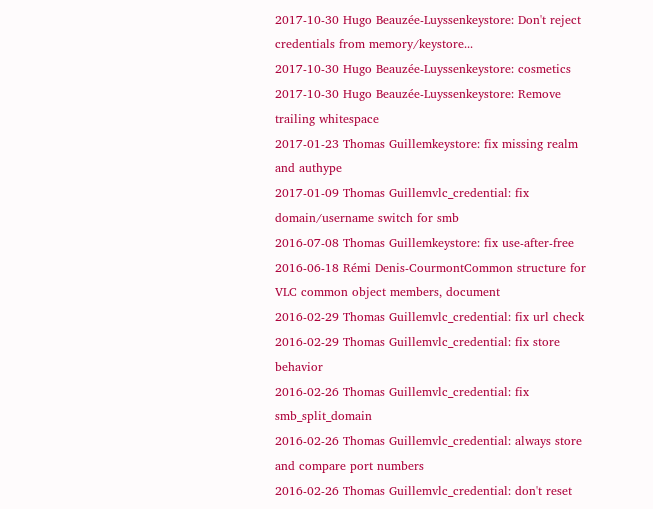2017-10-30 Hugo Beauzée-Luyssenkeystore: Don't reject credentials from memory/keystore...
2017-10-30 Hugo Beauzée-Luyssenkeystore: cosmetics
2017-10-30 Hugo Beauzée-Luyssenkeystore: Remove trailing whitespace
2017-01-23 Thomas Guillemkeystore: fix missing realm and authype
2017-01-09 Thomas Guillemvlc_credential: fix domain/username switch for smb
2016-07-08 Thomas Guillemkeystore: fix use-after-free
2016-06-18 Rémi Denis-CourmontCommon structure for VLC common object members, document
2016-02-29 Thomas Guillemvlc_credential: fix url check
2016-02-29 Thomas Guillemvlc_credential: fix store behavior
2016-02-26 Thomas Guillemvlc_credential: fix smb_split_domain
2016-02-26 Thomas Guillemvlc_credential: always store and compare port numbers
2016-02-26 Thomas Guillemvlc_credential: don't reset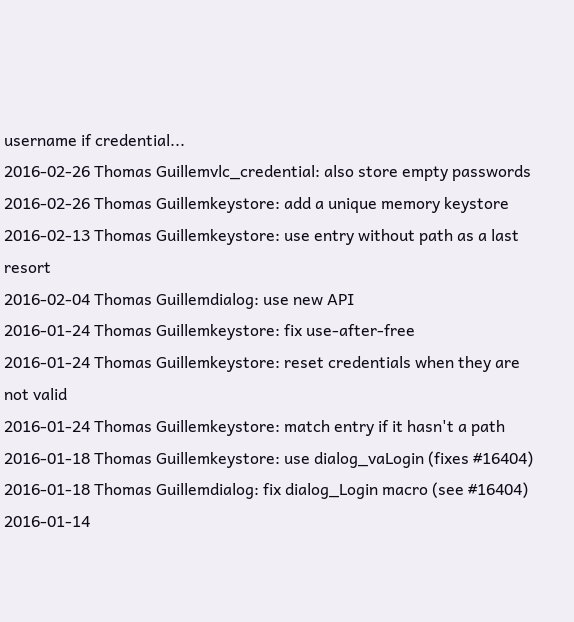username if credential...
2016-02-26 Thomas Guillemvlc_credential: also store empty passwords
2016-02-26 Thomas Guillemkeystore: add a unique memory keystore
2016-02-13 Thomas Guillemkeystore: use entry without path as a last resort
2016-02-04 Thomas Guillemdialog: use new API
2016-01-24 Thomas Guillemkeystore: fix use-after-free
2016-01-24 Thomas Guillemkeystore: reset credentials when they are not valid
2016-01-24 Thomas Guillemkeystore: match entry if it hasn't a path
2016-01-18 Thomas Guillemkeystore: use dialog_vaLogin (fixes #16404)
2016-01-18 Thomas Guillemdialog: fix dialog_Login macro (see #16404)
2016-01-14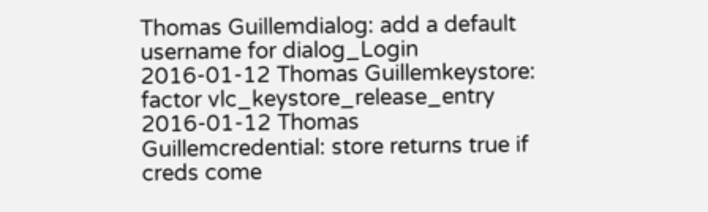Thomas Guillemdialog: add a default username for dialog_Login
2016-01-12 Thomas Guillemkeystore: factor vlc_keystore_release_entry
2016-01-12 Thomas Guillemcredential: store returns true if creds come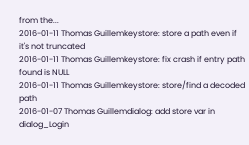from the...
2016-01-11 Thomas Guillemkeystore: store a path even if it's not truncated
2016-01-11 Thomas Guillemkeystore: fix crash if entry path found is NULL
2016-01-11 Thomas Guillemkeystore: store/find a decoded path
2016-01-07 Thomas Guillemdialog: add store var in dialog_Login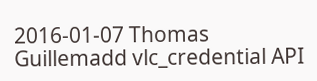2016-01-07 Thomas Guillemadd vlc_credential API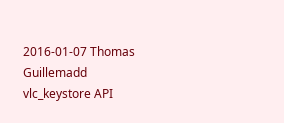2016-01-07 Thomas Guillemadd vlc_keystore API